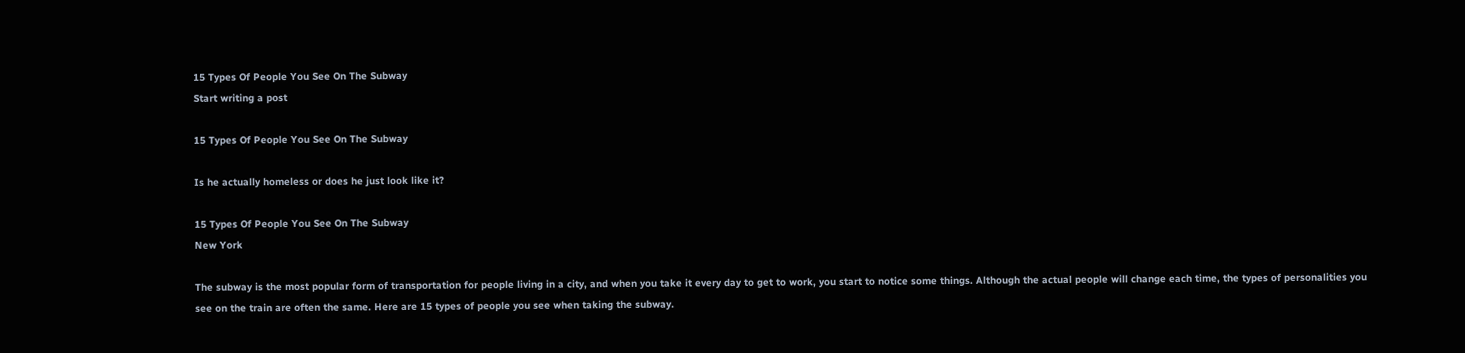15 Types Of People You See On The Subway
Start writing a post

15 Types Of People You See On The Subway

Is he actually homeless or does he just look like it?

15 Types Of People You See On The Subway
New York

The subway is the most popular form of transportation for people living in a city, and when you take it every day to get to work, you start to notice some things. Although the actual people will change each time, the types of personalities you see on the train are often the same. Here are 15 types of people you see when taking the subway.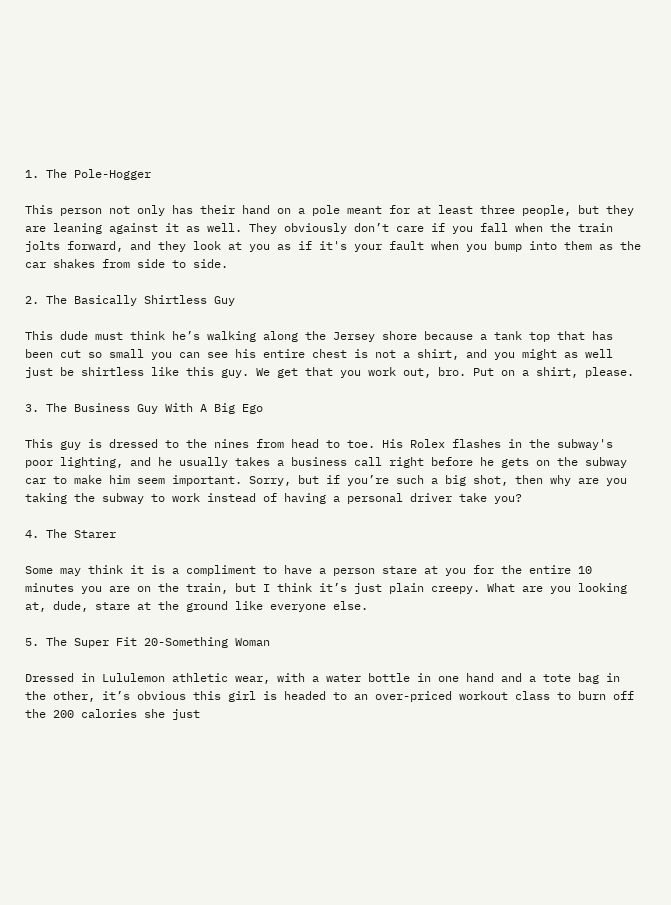1. The Pole-Hogger

This person not only has their hand on a pole meant for at least three people, but they are leaning against it as well. They obviously don’t care if you fall when the train jolts forward, and they look at you as if it's your fault when you bump into them as the car shakes from side to side.

2. The Basically Shirtless Guy

This dude must think he’s walking along the Jersey shore because a tank top that has been cut so small you can see his entire chest is not a shirt, and you might as well just be shirtless like this guy. We get that you work out, bro. Put on a shirt, please.

3. The Business Guy With A Big Ego

This guy is dressed to the nines from head to toe. His Rolex flashes in the subway's poor lighting, and he usually takes a business call right before he gets on the subway car to make him seem important. Sorry, but if you’re such a big shot, then why are you taking the subway to work instead of having a personal driver take you?

4. The Starer

Some may think it is a compliment to have a person stare at you for the entire 10 minutes you are on the train, but I think it’s just plain creepy. What are you looking at, dude, stare at the ground like everyone else.

5. The Super Fit 20-Something Woman

Dressed in Lululemon athletic wear, with a water bottle in one hand and a tote bag in the other, it’s obvious this girl is headed to an over-priced workout class to burn off the 200 calories she just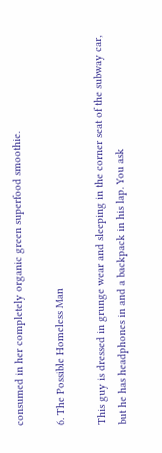consumed in her completely organic green superfood smoothie.

6. The Possible Homeless Man

This guy is dressed in grunge wear and sleeping in the corner seat of the subway car, but he has headphones in and a backpack in his lap. You ask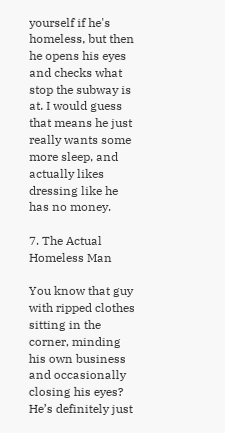yourself if he's homeless, but then he opens his eyes and checks what stop the subway is at. I would guess that means he just really wants some more sleep, and actually likes dressing like he has no money.

7. The Actual Homeless Man

You know that guy with ripped clothes sitting in the corner, minding his own business and occasionally closing his eyes? He’s definitely just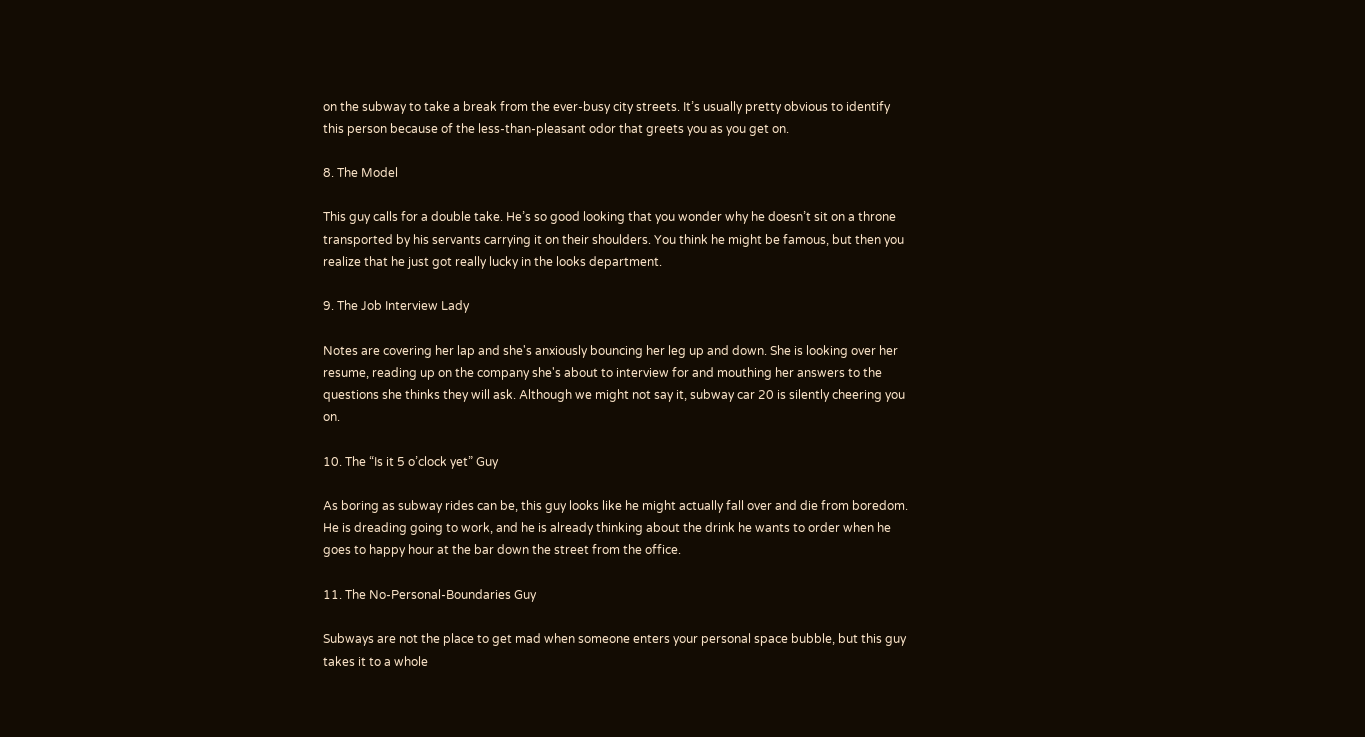on the subway to take a break from the ever-busy city streets. It’s usually pretty obvious to identify this person because of the less-than-pleasant odor that greets you as you get on.

8. The Model

This guy calls for a double take. He’s so good looking that you wonder why he doesn’t sit on a throne transported by his servants carrying it on their shoulders. You think he might be famous, but then you realize that he just got really lucky in the looks department.

9. The Job Interview Lady

Notes are covering her lap and she's anxiously bouncing her leg up and down. She is looking over her resume, reading up on the company she's about to interview for and mouthing her answers to the questions she thinks they will ask. Although we might not say it, subway car 20 is silently cheering you on.

10. The “Is it 5 o’clock yet” Guy

As boring as subway rides can be, this guy looks like he might actually fall over and die from boredom. He is dreading going to work, and he is already thinking about the drink he wants to order when he goes to happy hour at the bar down the street from the office.

11. The No-Personal-Boundaries Guy

Subways are not the place to get mad when someone enters your personal space bubble, but this guy takes it to a whole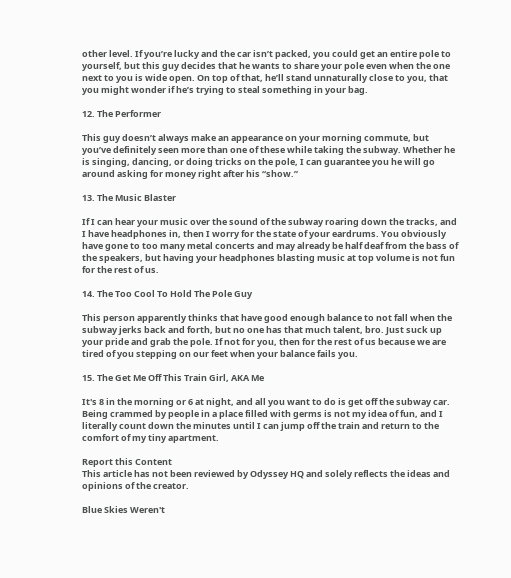other level. If you’re lucky and the car isn’t packed, you could get an entire pole to yourself, but this guy decides that he wants to share your pole even when the one next to you is wide open. On top of that, he’ll stand unnaturally close to you, that you might wonder if he’s trying to steal something in your bag.

12. The Performer

This guy doesn’t always make an appearance on your morning commute, but you’ve definitely seen more than one of these while taking the subway. Whether he is singing, dancing, or doing tricks on the pole, I can guarantee you he will go around asking for money right after his “show.”

13. The Music Blaster

If I can hear your music over the sound of the subway roaring down the tracks, and I have headphones in, then I worry for the state of your eardrums. You obviously have gone to too many metal concerts and may already be half deaf from the bass of the speakers, but having your headphones blasting music at top volume is not fun for the rest of us.

14. The Too Cool To Hold The Pole Guy

This person apparently thinks that have good enough balance to not fall when the subway jerks back and forth, but no one has that much talent, bro. Just suck up your pride and grab the pole. If not for you, then for the rest of us because we are tired of you stepping on our feet when your balance fails you.

15. The Get Me Off This Train Girl, AKA Me

It's 8 in the morning or 6 at night, and all you want to do is get off the subway car. Being crammed by people in a place filled with germs is not my idea of fun, and I literally count down the minutes until I can jump off the train and return to the comfort of my tiny apartment.

Report this Content
This article has not been reviewed by Odyssey HQ and solely reflects the ideas and opinions of the creator.

Blue Skies Weren't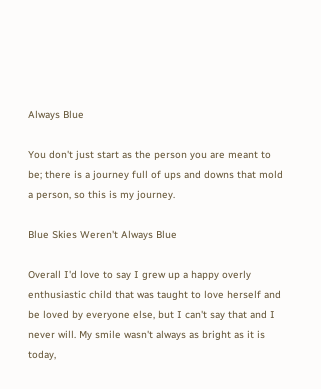Always Blue

You don't just start as the person you are meant to be; there is a journey full of ups and downs that mold a person, so this is my journey.

Blue Skies Weren't Always Blue

Overall I'd love to say I grew up a happy overly enthusiastic child that was taught to love herself and be loved by everyone else, but I can't say that and I never will. My smile wasn't always as bright as it is today,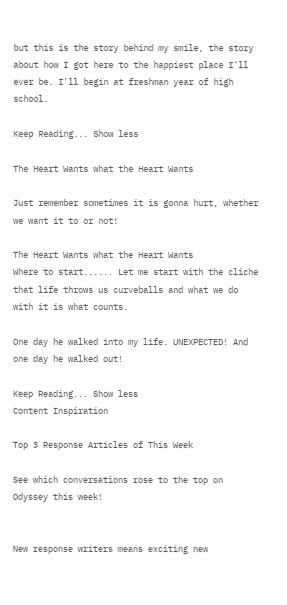but this is the story behind my smile, the story about how I got here to the happiest place I'll ever be. I'll begin at freshman year of high school.

Keep Reading... Show less

The Heart Wants what the Heart Wants

Just remember sometimes it is gonna hurt, whether we want it to or not!

The Heart Wants what the Heart Wants
Where to start...... Let me start with the cliche that life throws us curveballs and what we do with it is what counts.

One day he walked into my life. UNEXPECTED! And one day he walked out!

Keep Reading... Show less
Content Inspiration

Top 3 Response Articles of This Week

See which conversations rose to the top on Odyssey this week!


New response writers means exciting new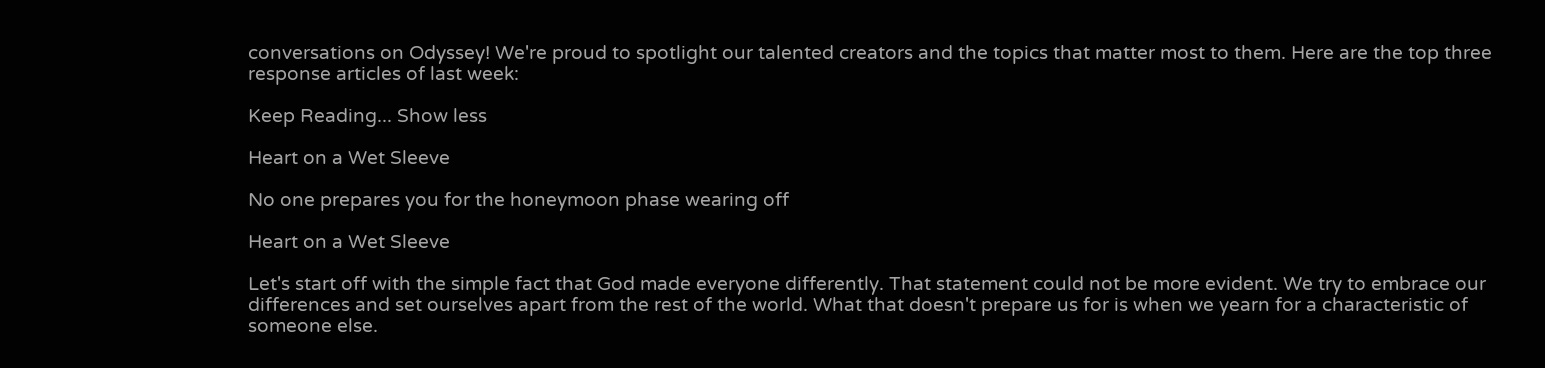conversations on Odyssey! We're proud to spotlight our talented creators and the topics that matter most to them. Here are the top three response articles of last week:

Keep Reading... Show less

Heart on a Wet Sleeve

No one prepares you for the honeymoon phase wearing off

Heart on a Wet Sleeve

Let's start off with the simple fact that God made everyone differently. That statement could not be more evident. We try to embrace our differences and set ourselves apart from the rest of the world. What that doesn't prepare us for is when we yearn for a characteristic of someone else.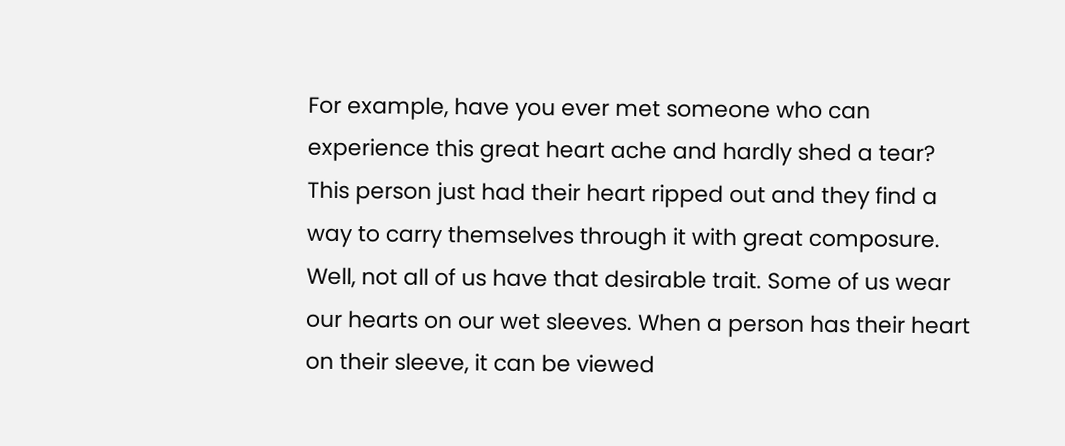For example, have you ever met someone who can experience this great heart ache and hardly shed a tear? This person just had their heart ripped out and they find a way to carry themselves through it with great composure. Well, not all of us have that desirable trait. Some of us wear our hearts on our wet sleeves. When a person has their heart on their sleeve, it can be viewed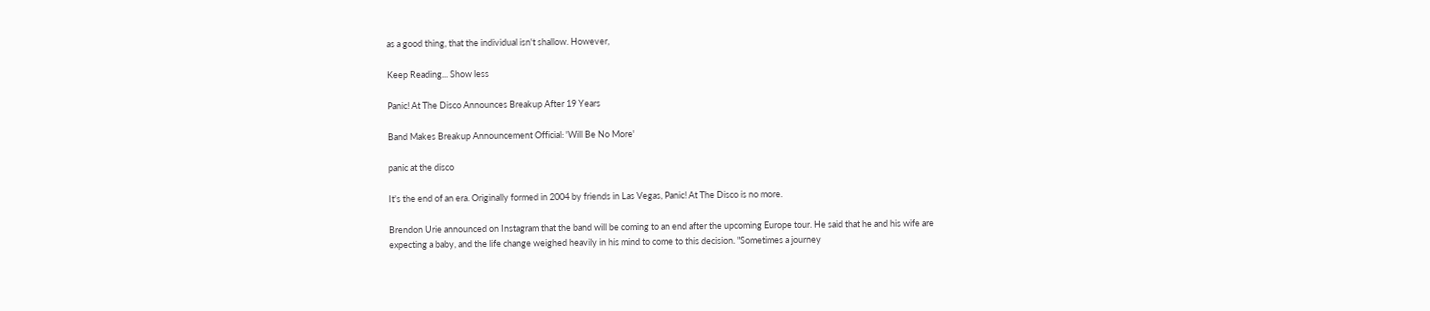as a good thing, that the individual isn't shallow. However,

Keep Reading... Show less

Panic! At The Disco Announces Breakup After 19 Years

Band Makes Breakup Announcement Official: 'Will Be No More'

panic at the disco

It's the end of an era. Originally formed in 2004 by friends in Las Vegas, Panic! At The Disco is no more.

Brendon Urie announced on Instagram that the band will be coming to an end after the upcoming Europe tour. He said that he and his wife are expecting a baby, and the life change weighed heavily in his mind to come to this decision. "Sometimes a journey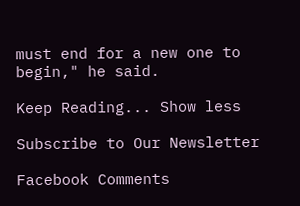must end for a new one to begin," he said.

Keep Reading... Show less

Subscribe to Our Newsletter

Facebook Comments